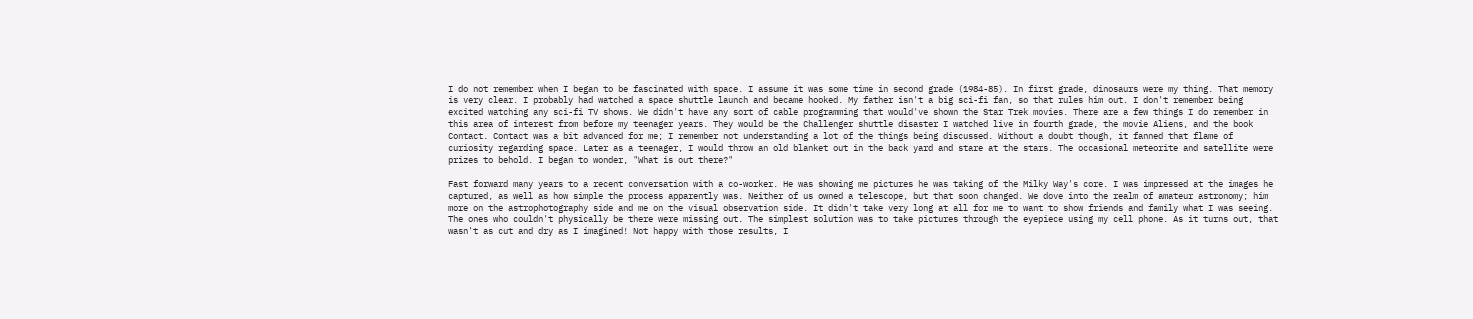I do not remember when I began to be fascinated with space. I assume it was some time in second grade (1984-85). In first grade, dinosaurs were my thing. That memory is very clear. I probably had watched a space shuttle launch and became hooked. My father isn't a big sci-fi fan, so that rules him out. I don't remember being excited watching any sci-fi TV shows. We didn't have any sort of cable programming that would've shown the Star Trek movies. There are a few things I do remember in this area of interest from before my teenager years. They would be the Challenger shuttle disaster I watched live in fourth grade, the movie Aliens, and the book Contact. Contact was a bit advanced for me; I remember not understanding a lot of the things being discussed. Without a doubt though, it fanned that flame of curiosity regarding space. Later as a teenager, I would throw an old blanket out in the back yard and stare at the stars. The occasional meteorite and satellite were prizes to behold. I began to wonder, "What is out there?"

Fast forward many years to a recent conversation with a co-worker. He was showing me pictures he was taking of the Milky Way's core. I was impressed at the images he captured, as well as how simple the process apparently was. Neither of us owned a telescope, but that soon changed. We dove into the realm of amateur astronomy; him more on the astrophotography side and me on the visual observation side. It didn't take very long at all for me to want to show friends and family what I was seeing. The ones who couldn't physically be there were missing out. The simplest solution was to take pictures through the eyepiece using my cell phone. As it turns out, that wasn't as cut and dry as I imagined! Not happy with those results, I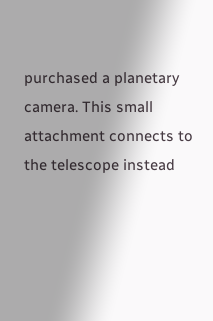purchased a planetary camera. This small attachment connects to the telescope instead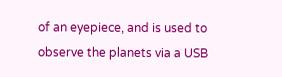of an eyepiece, and is used to observe the planets via a USB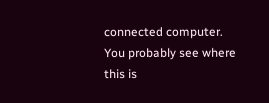connected computer. You probably see where this is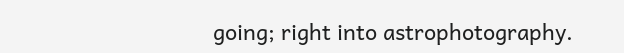going; right into astrophotography.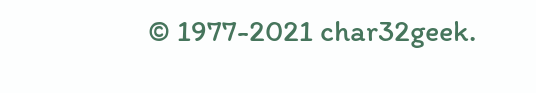© 1977-2021 char32geek.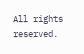All rights reserved.